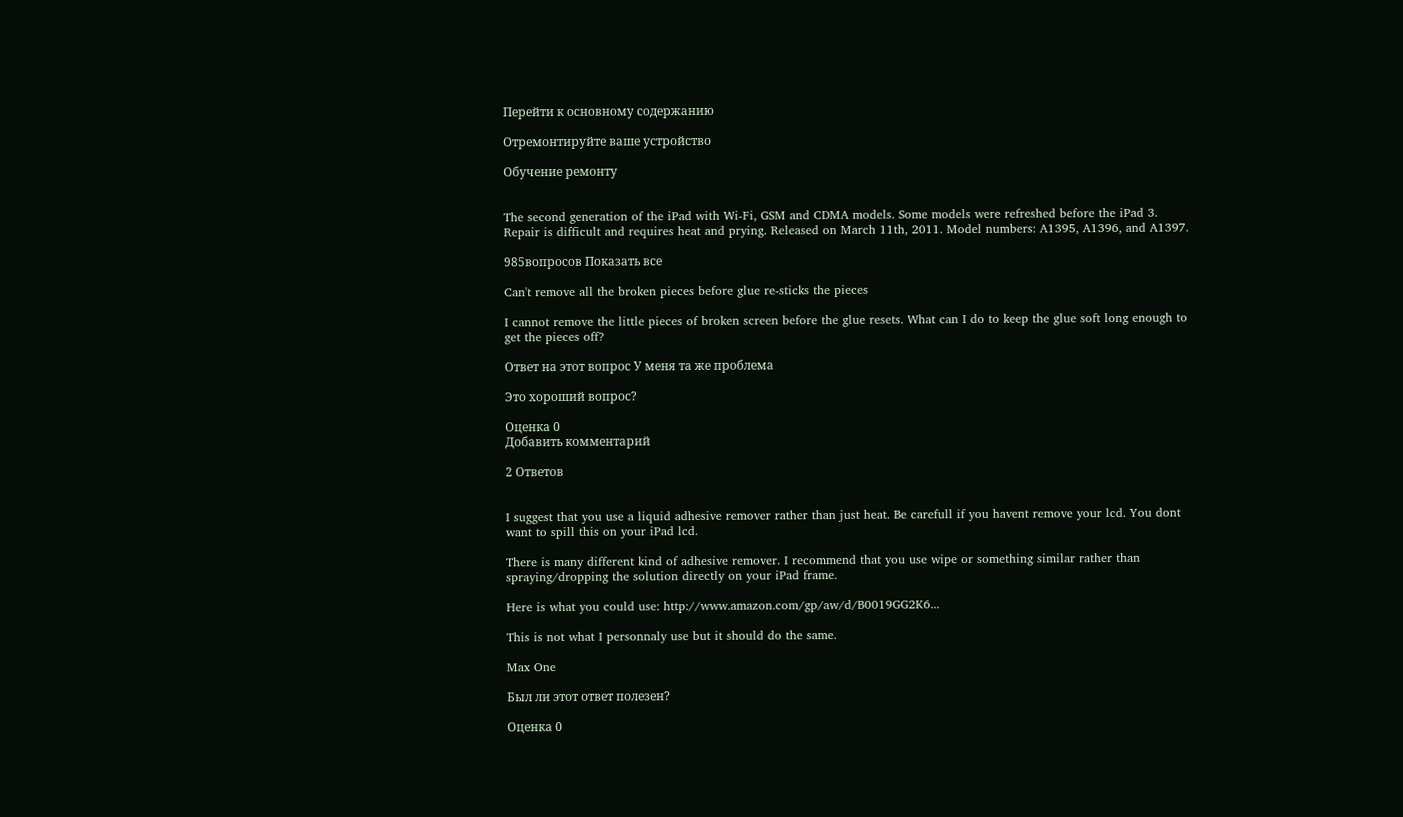Перейти к основному содержанию

Отремонтируйте ваше устройство

Обучение ремонту


The second generation of the iPad with Wi-Fi, GSM and CDMA models. Some models were refreshed before the iPad 3. Repair is difficult and requires heat and prying. Released on March 11th, 2011. Model numbers: A1395, A1396, and A1397.

985вопросов Показать все

Can't remove all the broken pieces before glue re-sticks the pieces

I cannot remove the little pieces of broken screen before the glue resets. What can I do to keep the glue soft long enough to get the pieces off?

Ответ на этот вопрос У меня та же проблема

Это хороший вопрос?

Оценка 0
Добавить комментарий

2 Ответов


I suggest that you use a liquid adhesive remover rather than just heat. Be carefull if you havent remove your lcd. You dont want to spill this on your iPad lcd.

There is many different kind of adhesive remover. I recommend that you use wipe or something similar rather than spraying/dropping the solution directly on your iPad frame.

Here is what you could use: http://www.amazon.com/gp/aw/d/B0019GG2K6...

This is not what I personnaly use but it should do the same.

Max One

Был ли этот ответ полезен?

Оценка 0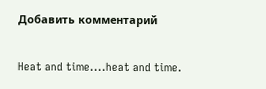Добавить комментарий

Heat and time....heat and time.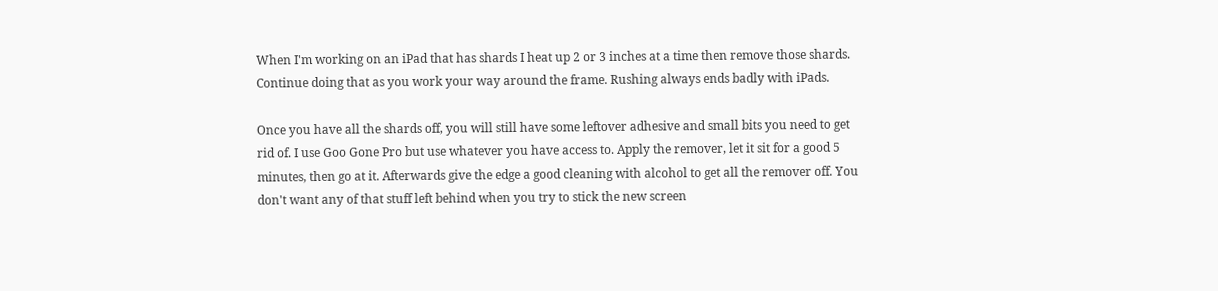When I'm working on an iPad that has shards I heat up 2 or 3 inches at a time then remove those shards. Continue doing that as you work your way around the frame. Rushing always ends badly with iPads.

Once you have all the shards off, you will still have some leftover adhesive and small bits you need to get rid of. I use Goo Gone Pro but use whatever you have access to. Apply the remover, let it sit for a good 5 minutes, then go at it. Afterwards give the edge a good cleaning with alcohol to get all the remover off. You don't want any of that stuff left behind when you try to stick the new screen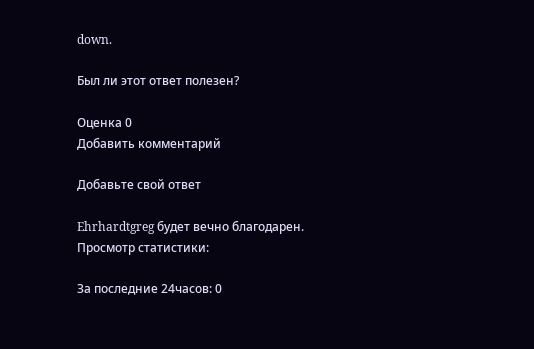down.

Был ли этот ответ полезен?

Оценка 0
Добавить комментарий

Добавьте свой ответ

Ehrhardtgreg будет вечно благодарен.
Просмотр статистики:

За последние 24часов: 0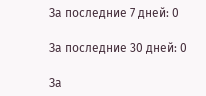За последние 7 дней: 0

За последние 30 дней: 0

За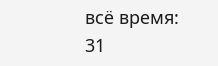всё время: 31